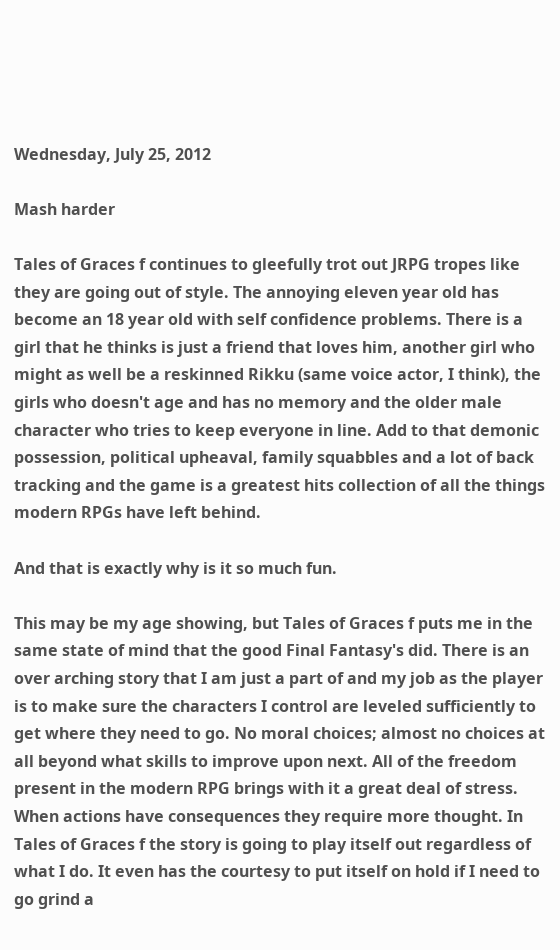Wednesday, July 25, 2012

Mash harder

Tales of Graces f continues to gleefully trot out JRPG tropes like they are going out of style. The annoying eleven year old has become an 18 year old with self confidence problems. There is a girl that he thinks is just a friend that loves him, another girl who might as well be a reskinned Rikku (same voice actor, I think), the girls who doesn't age and has no memory and the older male character who tries to keep everyone in line. Add to that demonic possession, political upheaval, family squabbles and a lot of back tracking and the game is a greatest hits collection of all the things modern RPGs have left behind.

And that is exactly why is it so much fun.

This may be my age showing, but Tales of Graces f puts me in the same state of mind that the good Final Fantasy's did. There is an over arching story that I am just a part of and my job as the player is to make sure the characters I control are leveled sufficiently to get where they need to go. No moral choices; almost no choices at all beyond what skills to improve upon next. All of the freedom present in the modern RPG brings with it a great deal of stress. When actions have consequences they require more thought. In Tales of Graces f the story is going to play itself out regardless of what I do. It even has the courtesy to put itself on hold if I need to go grind a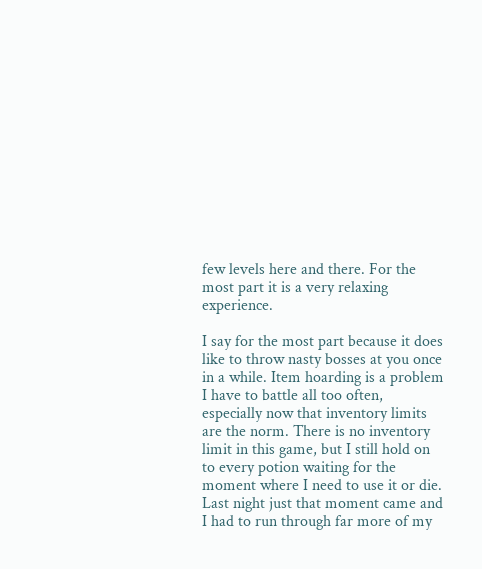few levels here and there. For the most part it is a very relaxing experience.

I say for the most part because it does like to throw nasty bosses at you once in a while. Item hoarding is a problem I have to battle all too often, especially now that inventory limits are the norm. There is no inventory limit in this game, but I still hold on to every potion waiting for the moment where I need to use it or die. Last night just that moment came and I had to run through far more of my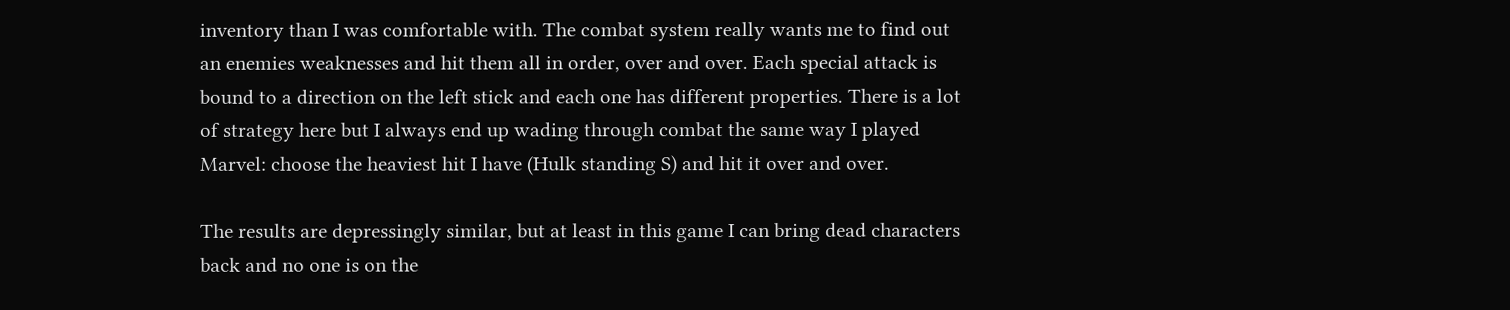inventory than I was comfortable with. The combat system really wants me to find out an enemies weaknesses and hit them all in order, over and over. Each special attack is bound to a direction on the left stick and each one has different properties. There is a lot of strategy here but I always end up wading through combat the same way I played Marvel: choose the heaviest hit I have (Hulk standing S) and hit it over and over.

The results are depressingly similar, but at least in this game I can bring dead characters back and no one is on the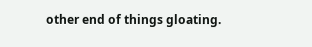other end of things gloating.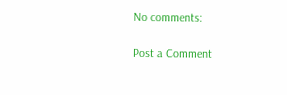No comments:

Post a Comment